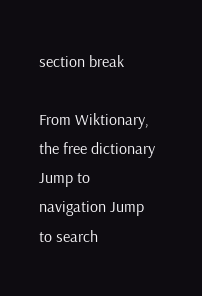section break

From Wiktionary, the free dictionary
Jump to navigation Jump to search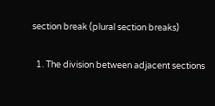section break (plural section breaks)

  1. The division between adjacent sections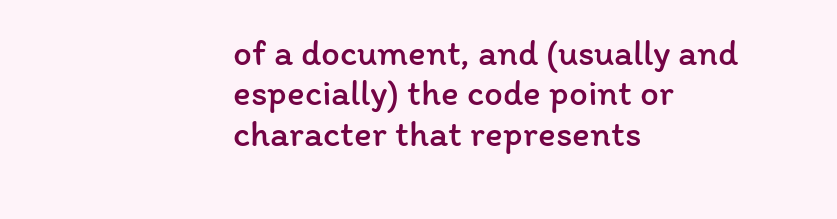of a document, and (usually and especially) the code point or character that represents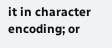it in character encoding; or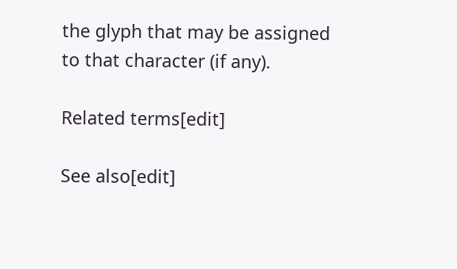the glyph that may be assigned to that character (if any).

Related terms[edit]

See also[edit]